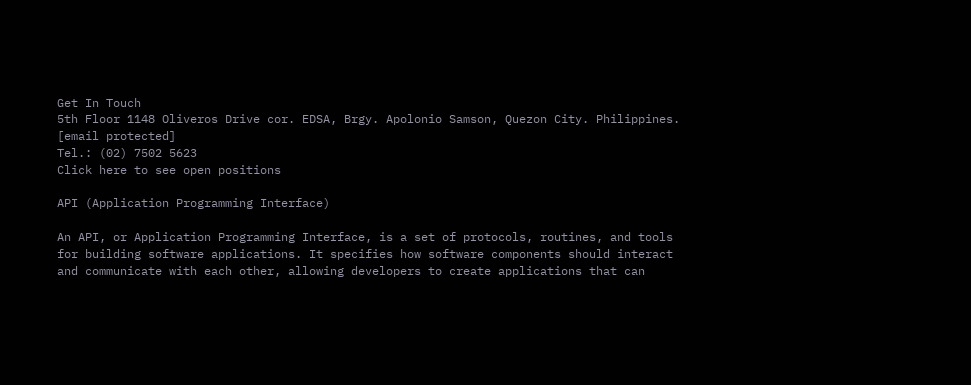Get In Touch
5th Floor 1148 Oliveros Drive cor. EDSA, Brgy. Apolonio Samson, Quezon City. Philippines.
[email protected]
Tel.: (02) 7502 5623
Click here to see open positions

API (Application Programming Interface)

An API, or Application Programming Interface, is a set of protocols, routines, and tools for building software applications. It specifies how software components should interact and communicate with each other, allowing developers to create applications that can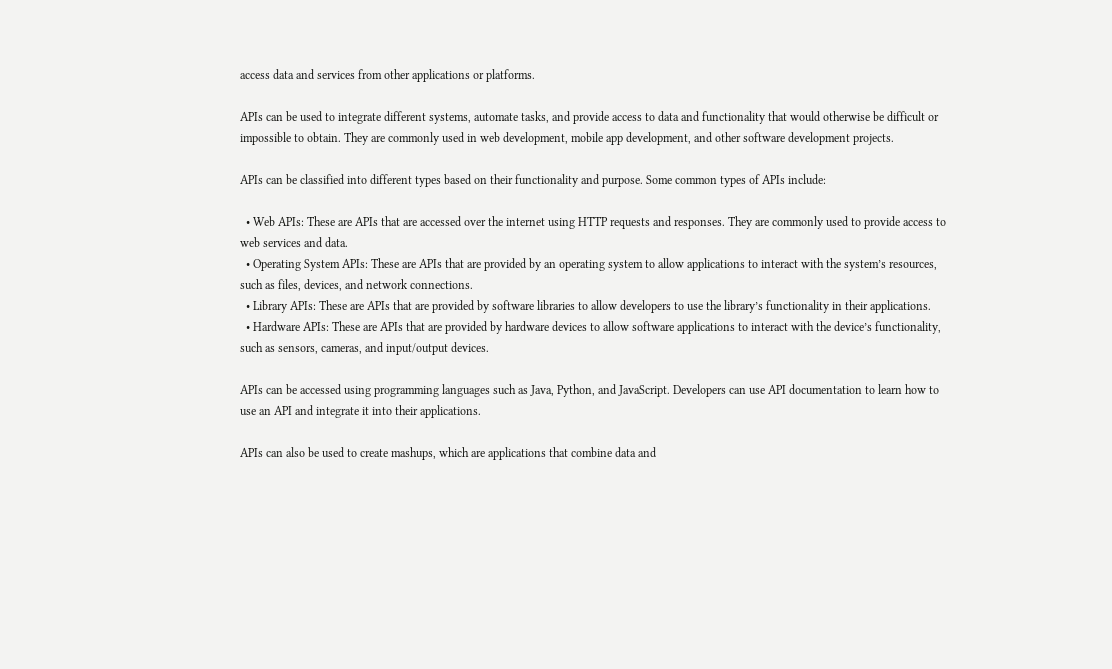access data and services from other applications or platforms.

APIs can be used to integrate different systems, automate tasks, and provide access to data and functionality that would otherwise be difficult or impossible to obtain. They are commonly used in web development, mobile app development, and other software development projects.

APIs can be classified into different types based on their functionality and purpose. Some common types of APIs include:

  • Web APIs: These are APIs that are accessed over the internet using HTTP requests and responses. They are commonly used to provide access to web services and data.
  • Operating System APIs: These are APIs that are provided by an operating system to allow applications to interact with the system’s resources, such as files, devices, and network connections.
  • Library APIs: These are APIs that are provided by software libraries to allow developers to use the library’s functionality in their applications.
  • Hardware APIs: These are APIs that are provided by hardware devices to allow software applications to interact with the device’s functionality, such as sensors, cameras, and input/output devices.

APIs can be accessed using programming languages such as Java, Python, and JavaScript. Developers can use API documentation to learn how to use an API and integrate it into their applications.

APIs can also be used to create mashups, which are applications that combine data and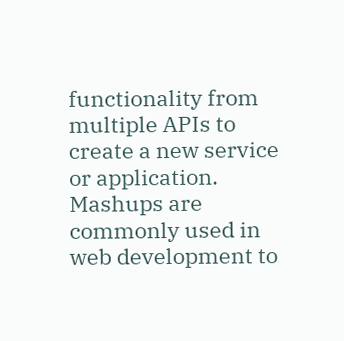functionality from multiple APIs to create a new service or application. Mashups are commonly used in web development to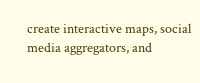create interactive maps, social media aggregators, and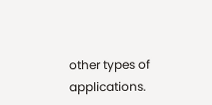other types of applications.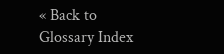« Back to Glossary Index